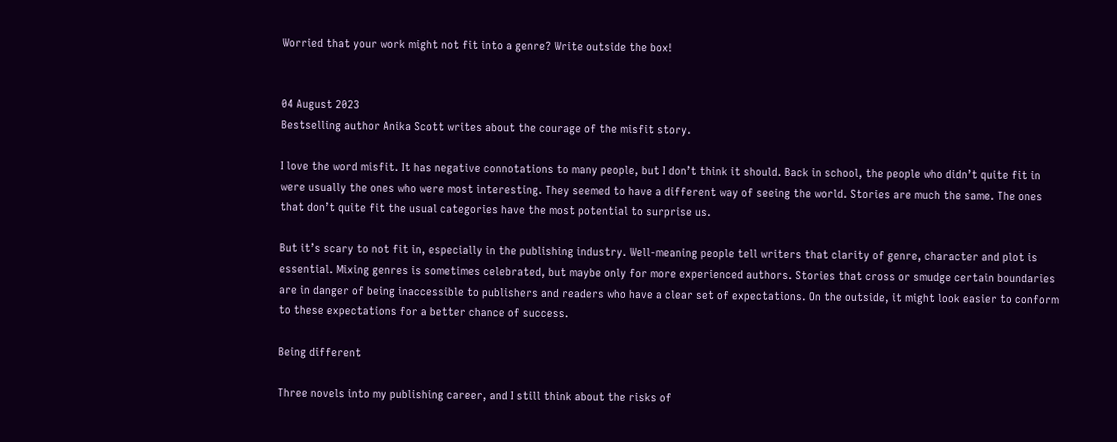Worried that your work might not fit into a genre? Write outside the box!


04 August 2023
Bestselling author Anika Scott writes about the courage of the misfit story.

I love the word misfit. It has negative connotations to many people, but I don’t think it should. Back in school, the people who didn’t quite fit in were usually the ones who were most interesting. They seemed to have a different way of seeing the world. Stories are much the same. The ones that don’t quite fit the usual categories have the most potential to surprise us.

But it’s scary to not fit in, especially in the publishing industry. Well-meaning people tell writers that clarity of genre, character and plot is essential. Mixing genres is sometimes celebrated, but maybe only for more experienced authors. Stories that cross or smudge certain boundaries are in danger of being inaccessible to publishers and readers who have a clear set of expectations. On the outside, it might look easier to conform to these expectations for a better chance of success.

Being different

Three novels into my publishing career, and I still think about the risks of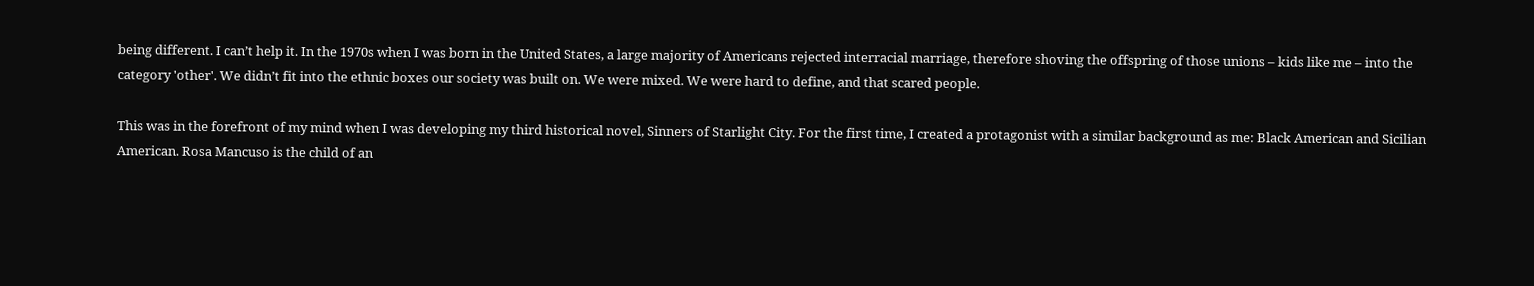being different. I can’t help it. In the 1970s when I was born in the United States, a large majority of Americans rejected interracial marriage, therefore shoving the offspring of those unions – kids like me – into the category 'other'. We didn’t fit into the ethnic boxes our society was built on. We were mixed. We were hard to define, and that scared people.

This was in the forefront of my mind when I was developing my third historical novel, Sinners of Starlight City. For the first time, I created a protagonist with a similar background as me: Black American and Sicilian American. Rosa Mancuso is the child of an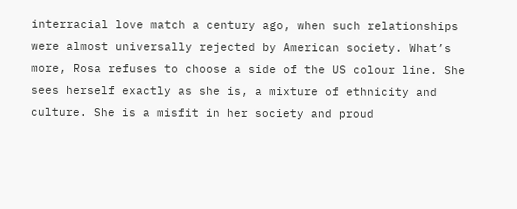interracial love match a century ago, when such relationships were almost universally rejected by American society. What’s more, Rosa refuses to choose a side of the US colour line. She sees herself exactly as she is, a mixture of ethnicity and culture. She is a misfit in her society and proud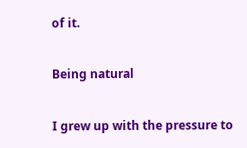of it.

Being natural

I grew up with the pressure to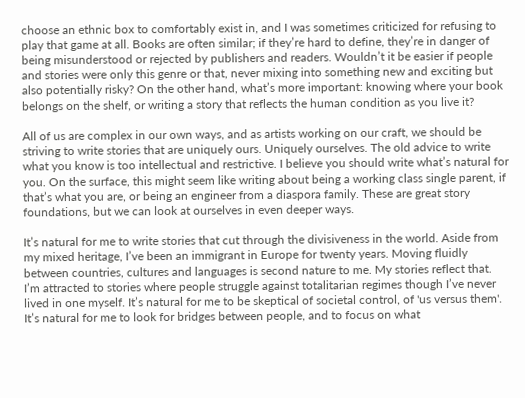choose an ethnic box to comfortably exist in, and I was sometimes criticized for refusing to play that game at all. Books are often similar; if they’re hard to define, they’re in danger of being misunderstood or rejected by publishers and readers. Wouldn’t it be easier if people and stories were only this genre or that, never mixing into something new and exciting but also potentially risky? On the other hand, what’s more important: knowing where your book belongs on the shelf, or writing a story that reflects the human condition as you live it?

All of us are complex in our own ways, and as artists working on our craft, we should be striving to write stories that are uniquely ours. Uniquely ourselves. The old advice to write what you know is too intellectual and restrictive. I believe you should write what’s natural for you. On the surface, this might seem like writing about being a working class single parent, if that’s what you are, or being an engineer from a diaspora family. These are great story foundations, but we can look at ourselves in even deeper ways.

It’s natural for me to write stories that cut through the divisiveness in the world. Aside from my mixed heritage, I’ve been an immigrant in Europe for twenty years. Moving fluidly between countries, cultures and languages is second nature to me. My stories reflect that. I’m attracted to stories where people struggle against totalitarian regimes though I’ve never lived in one myself. It’s natural for me to be skeptical of societal control, of 'us versus them'. It’s natural for me to look for bridges between people, and to focus on what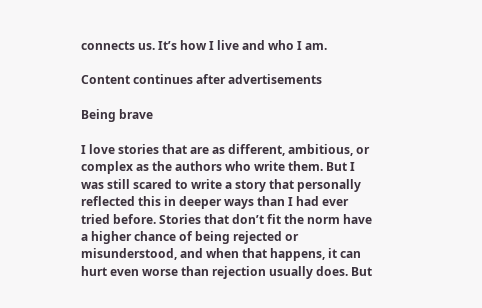connects us. It’s how I live and who I am.

Content continues after advertisements

Being brave

I love stories that are as different, ambitious, or complex as the authors who write them. But I was still scared to write a story that personally reflected this in deeper ways than I had ever tried before. Stories that don’t fit the norm have a higher chance of being rejected or misunderstood, and when that happens, it can hurt even worse than rejection usually does. But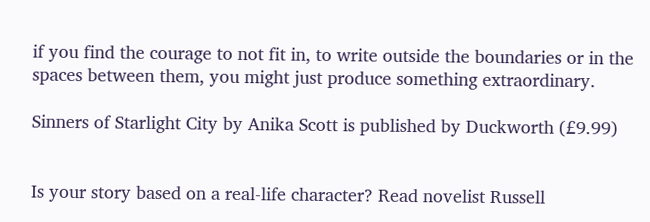if you find the courage to not fit in, to write outside the boundaries or in the spaces between them, you might just produce something extraordinary.

Sinners of Starlight City by Anika Scott is published by Duckworth (£9.99)


Is your story based on a real-life character? Read novelist Russell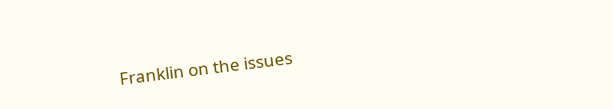Franklin on the issues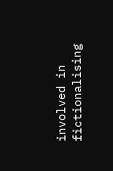involved in fictionalising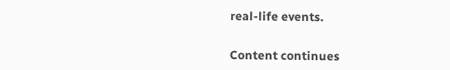real-life events.


Content continues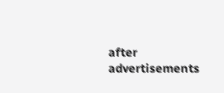after advertisements